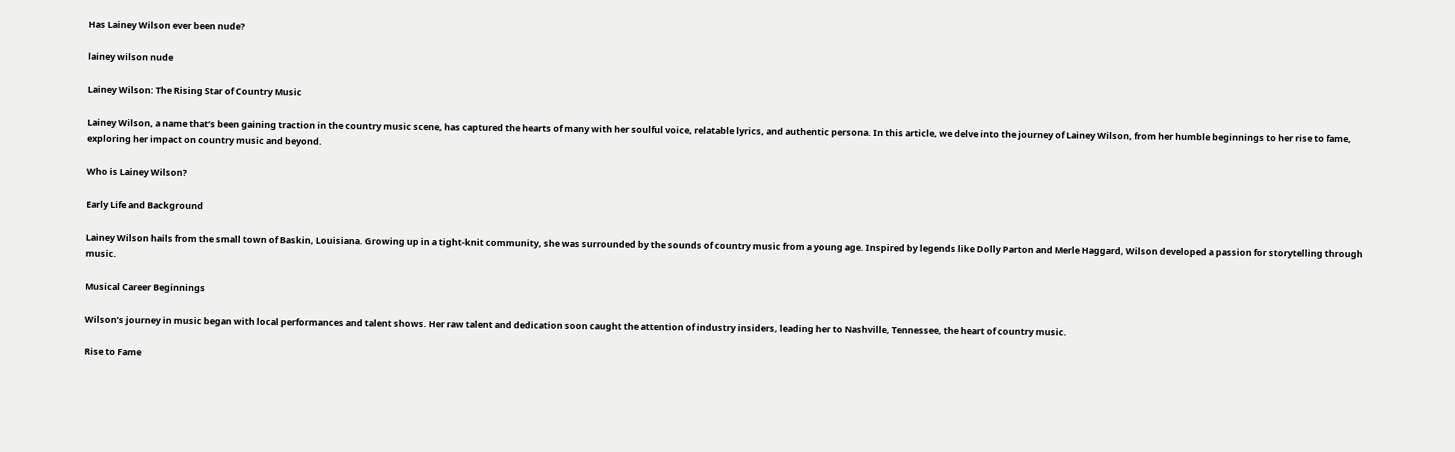Has Lainey Wilson ever been nude?

lainey wilson nude

Lainey Wilson: The Rising Star of Country Music

Lainey Wilson, a name that’s been gaining traction in the country music scene, has captured the hearts of many with her soulful voice, relatable lyrics, and authentic persona. In this article, we delve into the journey of Lainey Wilson, from her humble beginnings to her rise to fame, exploring her impact on country music and beyond.

Who is Lainey Wilson?

Early Life and Background

Lainey Wilson hails from the small town of Baskin, Louisiana. Growing up in a tight-knit community, she was surrounded by the sounds of country music from a young age. Inspired by legends like Dolly Parton and Merle Haggard, Wilson developed a passion for storytelling through music.

Musical Career Beginnings

Wilson’s journey in music began with local performances and talent shows. Her raw talent and dedication soon caught the attention of industry insiders, leading her to Nashville, Tennessee, the heart of country music.

Rise to Fame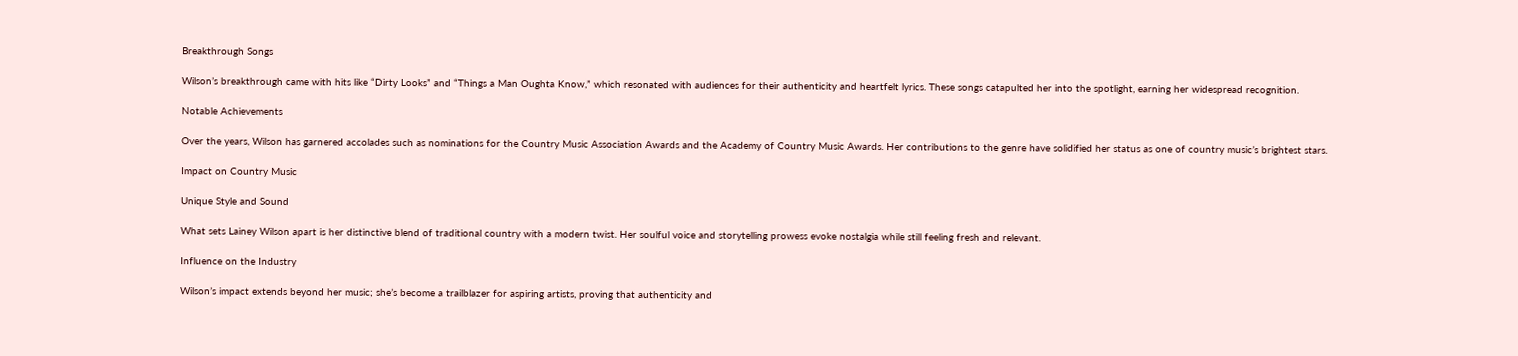Breakthrough Songs

Wilson’s breakthrough came with hits like “Dirty Looks” and “Things a Man Oughta Know,” which resonated with audiences for their authenticity and heartfelt lyrics. These songs catapulted her into the spotlight, earning her widespread recognition.

Notable Achievements

Over the years, Wilson has garnered accolades such as nominations for the Country Music Association Awards and the Academy of Country Music Awards. Her contributions to the genre have solidified her status as one of country music’s brightest stars.

Impact on Country Music

Unique Style and Sound

What sets Lainey Wilson apart is her distinctive blend of traditional country with a modern twist. Her soulful voice and storytelling prowess evoke nostalgia while still feeling fresh and relevant.

Influence on the Industry

Wilson’s impact extends beyond her music; she’s become a trailblazer for aspiring artists, proving that authenticity and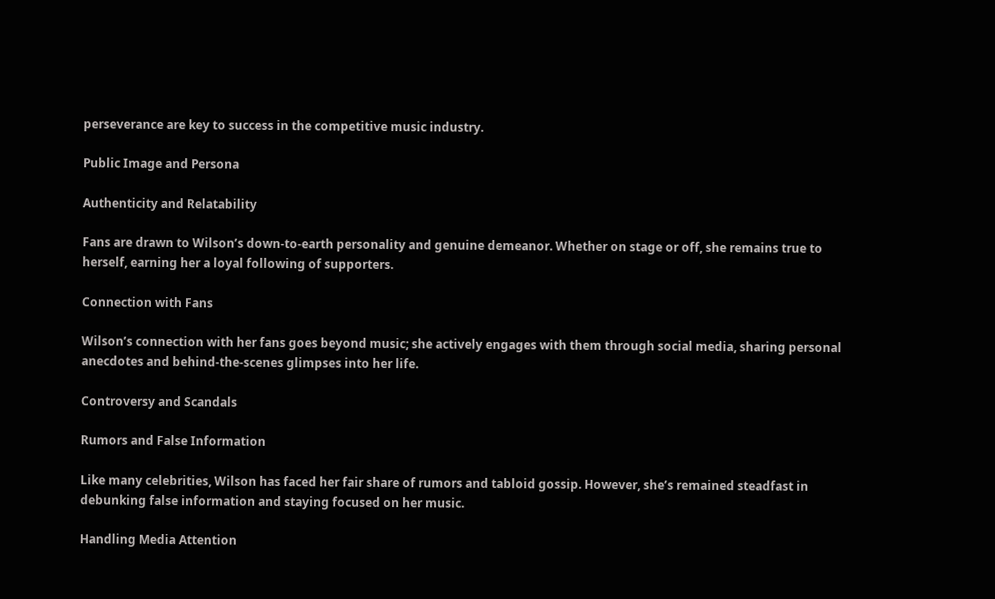perseverance are key to success in the competitive music industry.

Public Image and Persona

Authenticity and Relatability

Fans are drawn to Wilson’s down-to-earth personality and genuine demeanor. Whether on stage or off, she remains true to herself, earning her a loyal following of supporters.

Connection with Fans

Wilson’s connection with her fans goes beyond music; she actively engages with them through social media, sharing personal anecdotes and behind-the-scenes glimpses into her life.

Controversy and Scandals

Rumors and False Information

Like many celebrities, Wilson has faced her fair share of rumors and tabloid gossip. However, she’s remained steadfast in debunking false information and staying focused on her music.

Handling Media Attention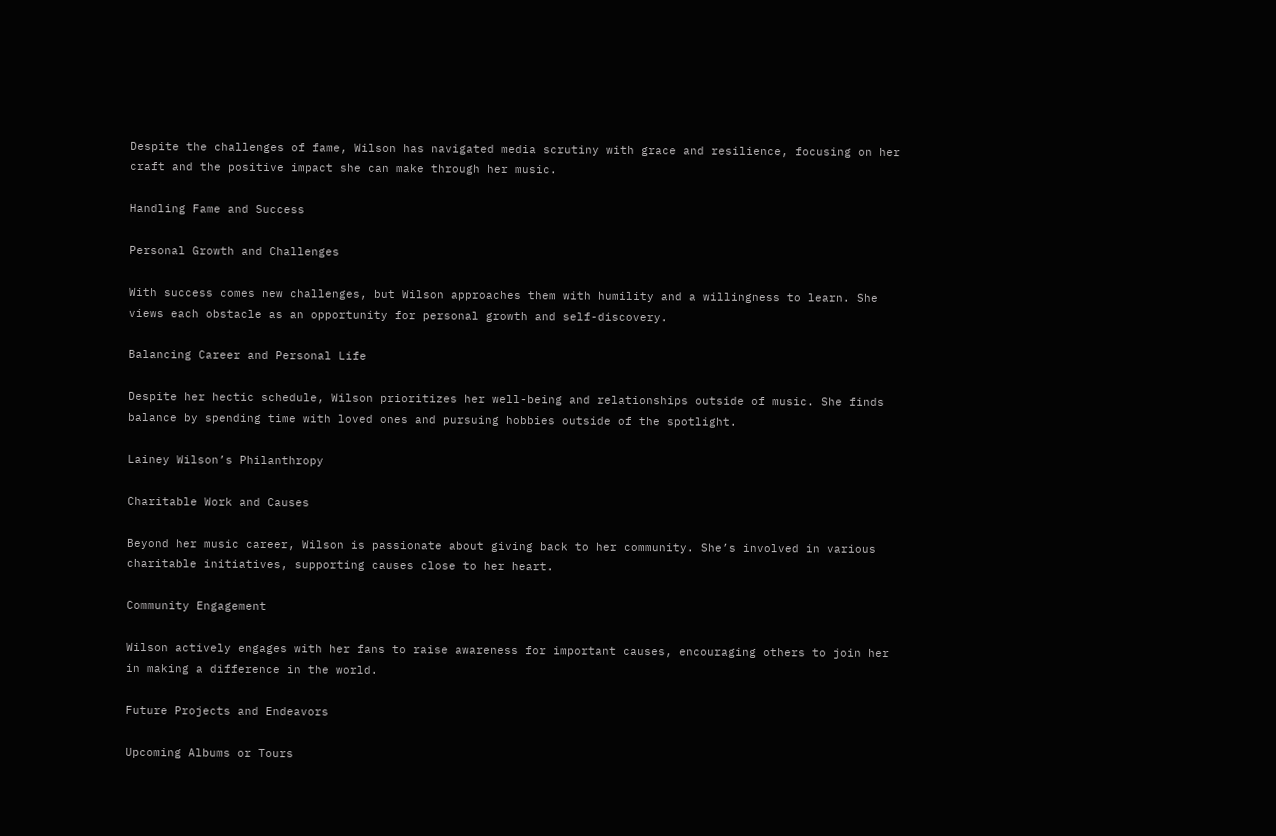Despite the challenges of fame, Wilson has navigated media scrutiny with grace and resilience, focusing on her craft and the positive impact she can make through her music.

Handling Fame and Success

Personal Growth and Challenges

With success comes new challenges, but Wilson approaches them with humility and a willingness to learn. She views each obstacle as an opportunity for personal growth and self-discovery.

Balancing Career and Personal Life

Despite her hectic schedule, Wilson prioritizes her well-being and relationships outside of music. She finds balance by spending time with loved ones and pursuing hobbies outside of the spotlight.

Lainey Wilson’s Philanthropy

Charitable Work and Causes

Beyond her music career, Wilson is passionate about giving back to her community. She’s involved in various charitable initiatives, supporting causes close to her heart.

Community Engagement

Wilson actively engages with her fans to raise awareness for important causes, encouraging others to join her in making a difference in the world.

Future Projects and Endeavors

Upcoming Albums or Tours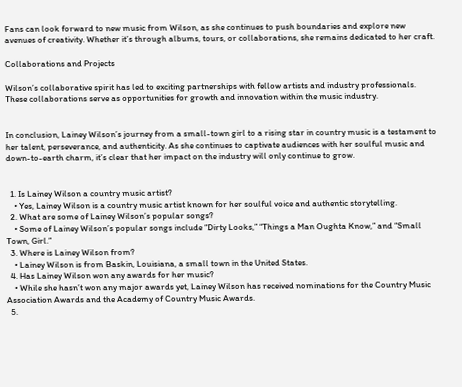Fans can look forward to new music from Wilson, as she continues to push boundaries and explore new avenues of creativity. Whether it’s through albums, tours, or collaborations, she remains dedicated to her craft.

Collaborations and Projects

Wilson’s collaborative spirit has led to exciting partnerships with fellow artists and industry professionals. These collaborations serve as opportunities for growth and innovation within the music industry.


In conclusion, Lainey Wilson’s journey from a small-town girl to a rising star in country music is a testament to her talent, perseverance, and authenticity. As she continues to captivate audiences with her soulful music and down-to-earth charm, it’s clear that her impact on the industry will only continue to grow.


  1. Is Lainey Wilson a country music artist?
    • Yes, Lainey Wilson is a country music artist known for her soulful voice and authentic storytelling.
  2. What are some of Lainey Wilson’s popular songs?
    • Some of Lainey Wilson’s popular songs include “Dirty Looks,” “Things a Man Oughta Know,” and “Small Town, Girl.”
  3. Where is Lainey Wilson from?
    • Lainey Wilson is from Baskin, Louisiana, a small town in the United States.
  4. Has Lainey Wilson won any awards for her music?
    • While she hasn’t won any major awards yet, Lainey Wilson has received nominations for the Country Music Association Awards and the Academy of Country Music Awards.
  5.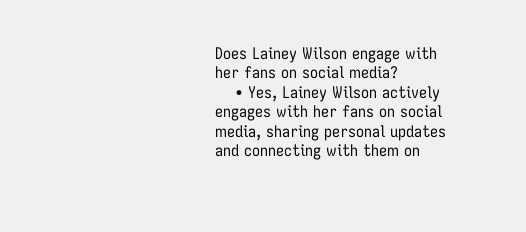Does Lainey Wilson engage with her fans on social media?
    • Yes, Lainey Wilson actively engages with her fans on social media, sharing personal updates and connecting with them on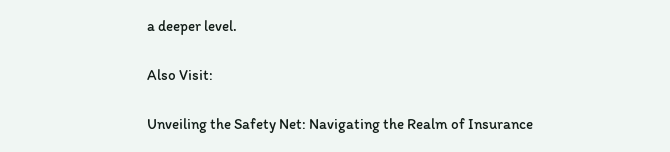a deeper level.

Also Visit:

Unveiling the Safety Net: Navigating the Realm of Insurance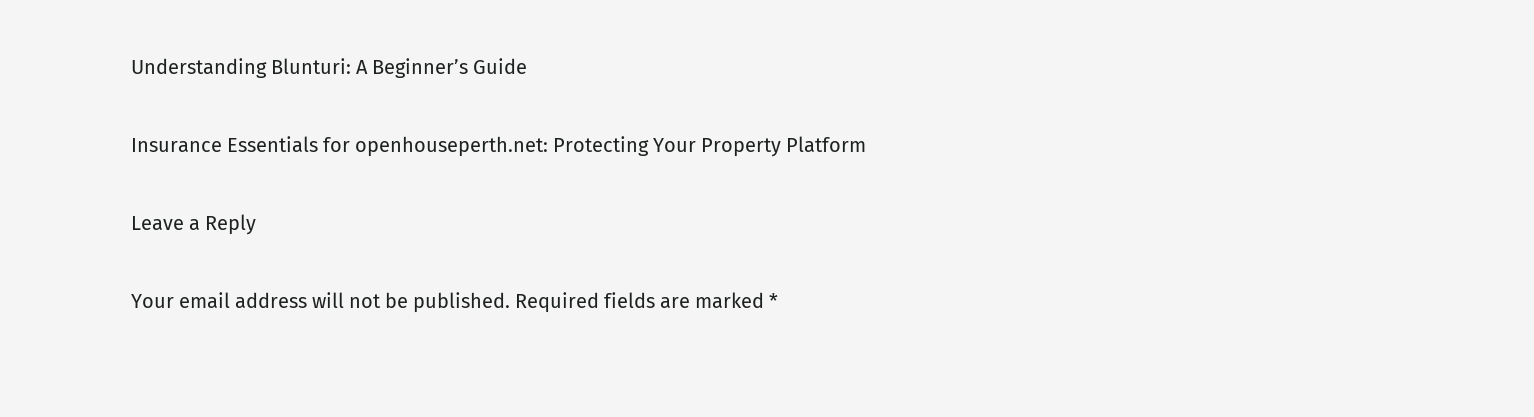Understanding Blunturi: A Beginner’s Guide

Insurance Essentials for openhouseperth.net: Protecting Your Property Platform

Leave a Reply

Your email address will not be published. Required fields are marked *